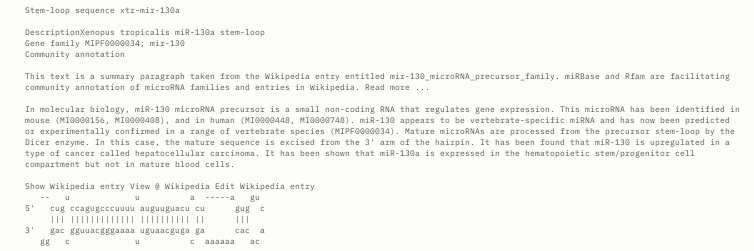Stem-loop sequence xtr-mir-130a

DescriptionXenopus tropicalis miR-130a stem-loop
Gene family MIPF0000034; mir-130
Community annotation

This text is a summary paragraph taken from the Wikipedia entry entitled mir-130_microRNA_precursor_family. miRBase and Rfam are facilitating community annotation of microRNA families and entries in Wikipedia. Read more ...

In molecular biology, miR-130 microRNA precursor is a small non-coding RNA that regulates gene expression. This microRNA has been identified in mouse (MI0000156, MI0000408), and in human (MI0000448, MI0000748). miR-130 appears to be vertebrate-specific miRNA and has now been predicted or experimentally confirmed in a range of vertebrate species (MIPF0000034). Mature microRNAs are processed from the precursor stem-loop by the Dicer enzyme. In this case, the mature sequence is excised from the 3' arm of the hairpin. It has been found that miR-130 is upregulated in a type of cancer called hepatocellular carcinoma. It has been shown that miR-130a is expressed in the hematopoietic stem/progenitor cell compartment but not in mature blood cells.

Show Wikipedia entry View @ Wikipedia Edit Wikipedia entry
   --   u             u          a  -----a   gu
5'   cug ccagugcccuuuu auguuguacu cu      gug  c
     ||| ||||||||||||| |||||||||| ||      |||
3'   gac gguuacgggaaaa uguaacguga ga      cac  a
   gg   c             u          c  aaaaaa   ac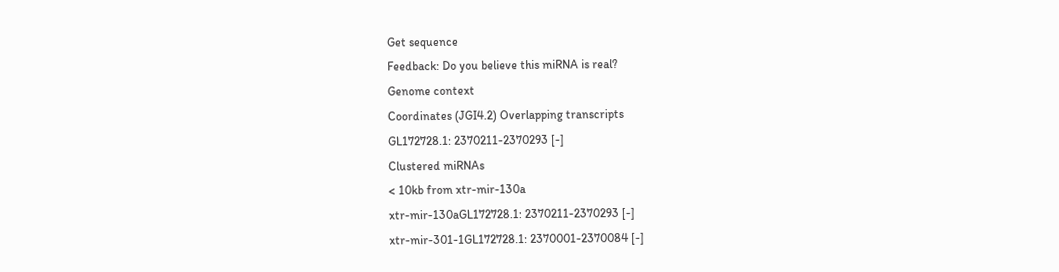Get sequence
Feedback: Do you believe this miRNA is real?
Genome context
Coordinates (JGI4.2) Overlapping transcripts
GL172728.1: 2370211-2370293 [-]
Clustered miRNAs
< 10kb from xtr-mir-130a
xtr-mir-130aGL172728.1: 2370211-2370293 [-]
xtr-mir-301-1GL172728.1: 2370001-2370084 [-]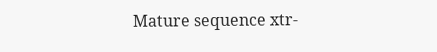Mature sequence xtr-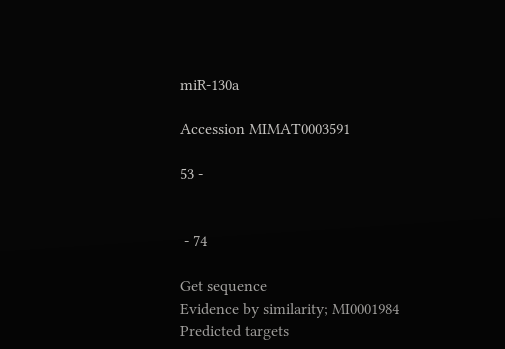miR-130a

Accession MIMAT0003591

53 -


 - 74

Get sequence
Evidence by similarity; MI0001984
Predicted targets